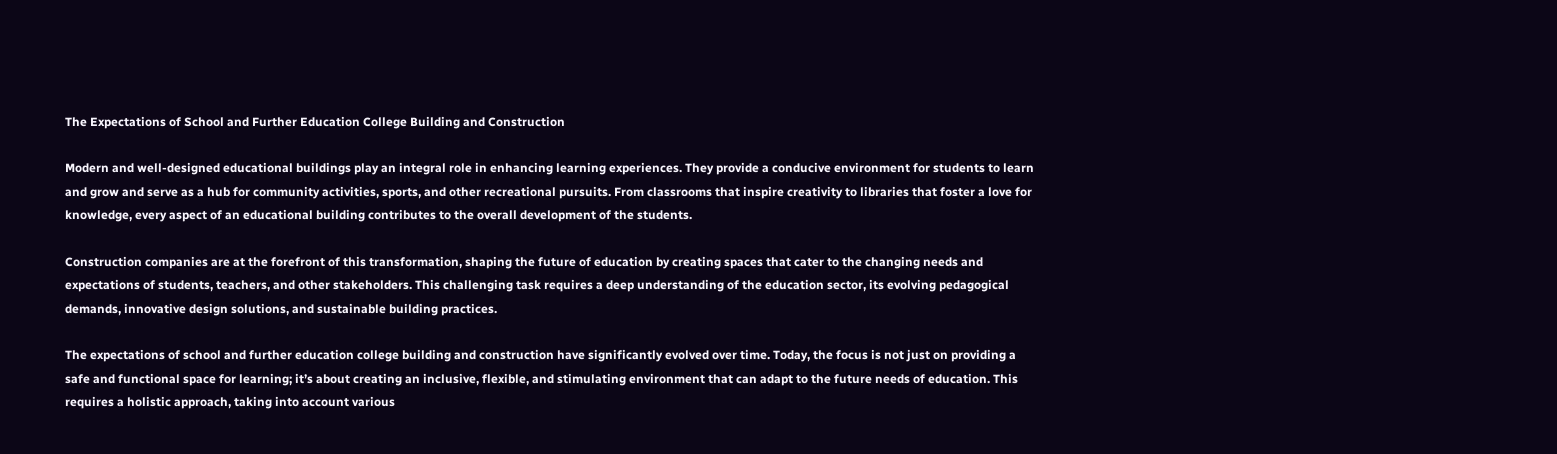The Expectations of School and Further Education College Building and Construction

Modern and well-designed educational buildings play an integral role in enhancing learning experiences. They provide a conducive environment for students to learn and grow and serve as a hub for community activities, sports, and other recreational pursuits. From classrooms that inspire creativity to libraries that foster a love for knowledge, every aspect of an educational building contributes to the overall development of the students.

Construction companies are at the forefront of this transformation, shaping the future of education by creating spaces that cater to the changing needs and expectations of students, teachers, and other stakeholders. This challenging task requires a deep understanding of the education sector, its evolving pedagogical demands, innovative design solutions, and sustainable building practices.

The expectations of school and further education college building and construction have significantly evolved over time. Today, the focus is not just on providing a safe and functional space for learning; it’s about creating an inclusive, flexible, and stimulating environment that can adapt to the future needs of education. This requires a holistic approach, taking into account various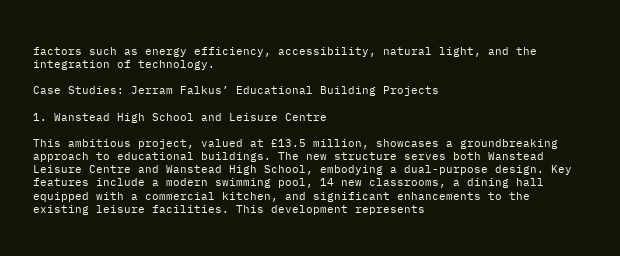factors such as energy efficiency, accessibility, natural light, and the integration of technology.

Case Studies: Jerram Falkus’ Educational Building Projects

1. Wanstead High School and Leisure Centre

This ambitious project, valued at £13.5 million, showcases a groundbreaking approach to educational buildings. The new structure serves both Wanstead Leisure Centre and Wanstead High School, embodying a dual-purpose design. Key features include a modern swimming pool, 14 new classrooms, a dining hall equipped with a commercial kitchen, and significant enhancements to the existing leisure facilities. This development represents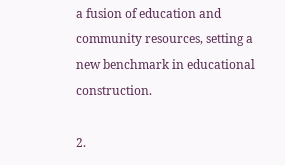a fusion of education and community resources, setting a new benchmark in educational construction.

2.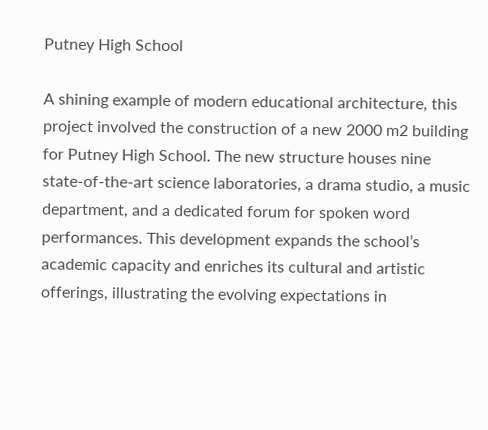Putney High School

A shining example of modern educational architecture, this project involved the construction of a new 2000 m2 building for Putney High School. The new structure houses nine state-of-the-art science laboratories, a drama studio, a music department, and a dedicated forum for spoken word performances. This development expands the school’s academic capacity and enriches its cultural and artistic offerings, illustrating the evolving expectations in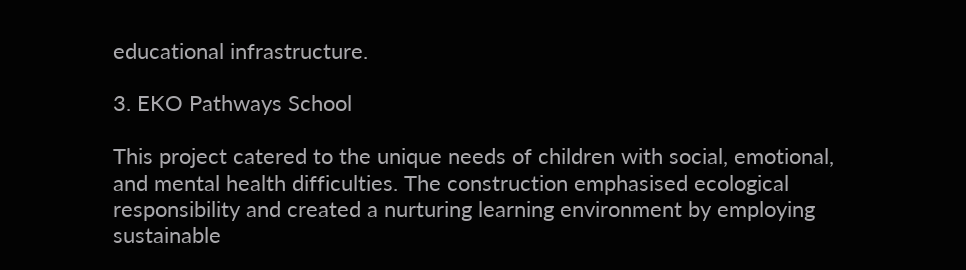educational infrastructure.

3. EKO Pathways School

This project catered to the unique needs of children with social, emotional, and mental health difficulties. The construction emphasised ecological responsibility and created a nurturing learning environment by employing sustainable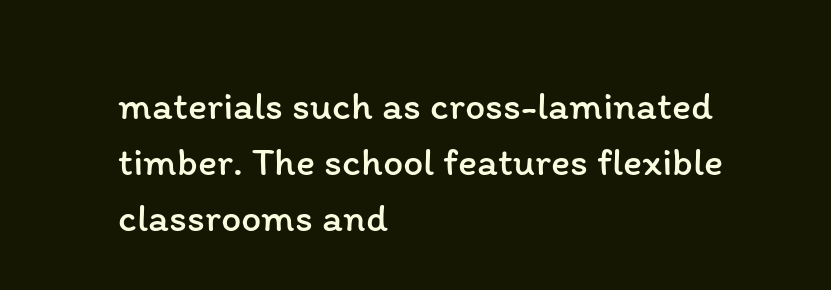materials such as cross-laminated timber. The school features flexible classrooms and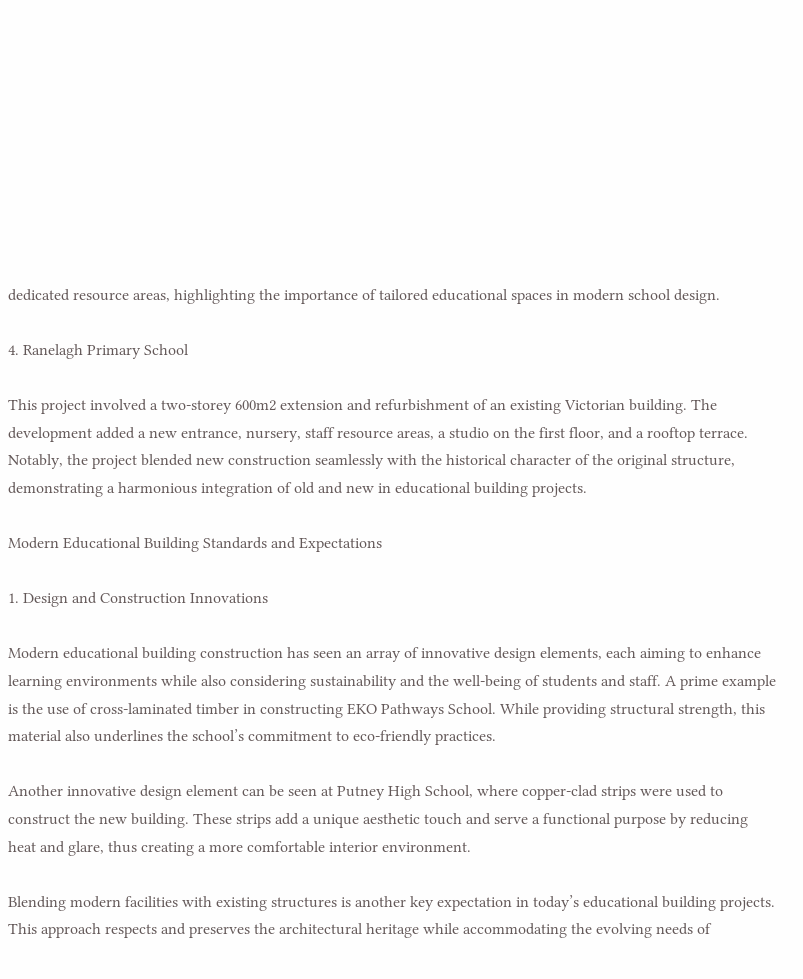dedicated resource areas, highlighting the importance of tailored educational spaces in modern school design.

4. Ranelagh Primary School

This project involved a two-storey 600m2 extension and refurbishment of an existing Victorian building. The development added a new entrance, nursery, staff resource areas, a studio on the first floor, and a rooftop terrace. Notably, the project blended new construction seamlessly with the historical character of the original structure, demonstrating a harmonious integration of old and new in educational building projects.

Modern Educational Building Standards and Expectations

1. Design and Construction Innovations

Modern educational building construction has seen an array of innovative design elements, each aiming to enhance learning environments while also considering sustainability and the well-being of students and staff. A prime example is the use of cross-laminated timber in constructing EKO Pathways School. While providing structural strength, this material also underlines the school’s commitment to eco-friendly practices.

Another innovative design element can be seen at Putney High School, where copper-clad strips were used to construct the new building. These strips add a unique aesthetic touch and serve a functional purpose by reducing heat and glare, thus creating a more comfortable interior environment.

Blending modern facilities with existing structures is another key expectation in today’s educational building projects. This approach respects and preserves the architectural heritage while accommodating the evolving needs of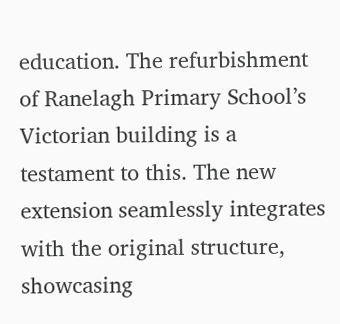education. The refurbishment of Ranelagh Primary School’s Victorian building is a testament to this. The new extension seamlessly integrates with the original structure, showcasing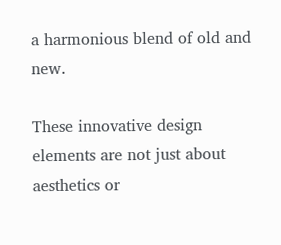a harmonious blend of old and new.

These innovative design elements are not just about aesthetics or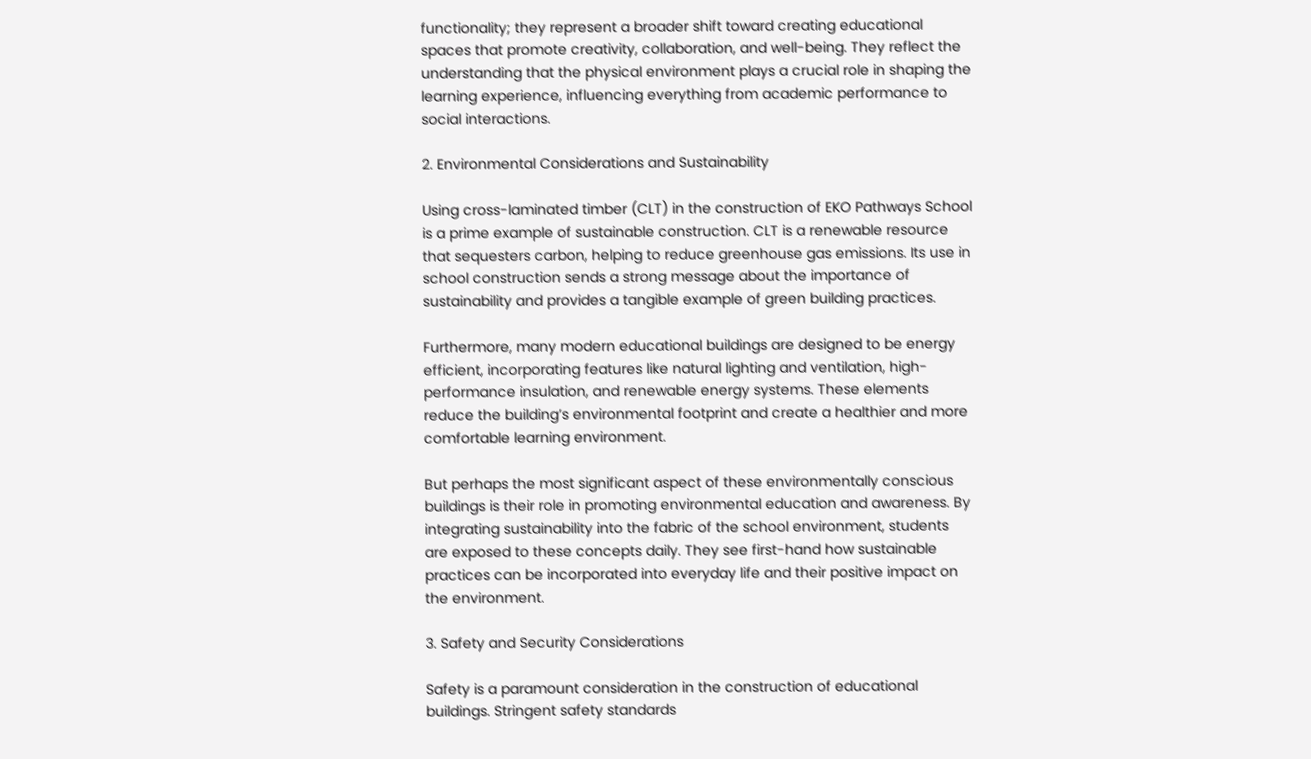functionality; they represent a broader shift toward creating educational spaces that promote creativity, collaboration, and well-being. They reflect the understanding that the physical environment plays a crucial role in shaping the learning experience, influencing everything from academic performance to social interactions.

2. Environmental Considerations and Sustainability

Using cross-laminated timber (CLT) in the construction of EKO Pathways School is a prime example of sustainable construction. CLT is a renewable resource that sequesters carbon, helping to reduce greenhouse gas emissions. Its use in school construction sends a strong message about the importance of sustainability and provides a tangible example of green building practices.

Furthermore, many modern educational buildings are designed to be energy efficient, incorporating features like natural lighting and ventilation, high-performance insulation, and renewable energy systems. These elements reduce the building’s environmental footprint and create a healthier and more comfortable learning environment.

But perhaps the most significant aspect of these environmentally conscious buildings is their role in promoting environmental education and awareness. By integrating sustainability into the fabric of the school environment, students are exposed to these concepts daily. They see first-hand how sustainable practices can be incorporated into everyday life and their positive impact on the environment.

3. Safety and Security Considerations

Safety is a paramount consideration in the construction of educational buildings. Stringent safety standards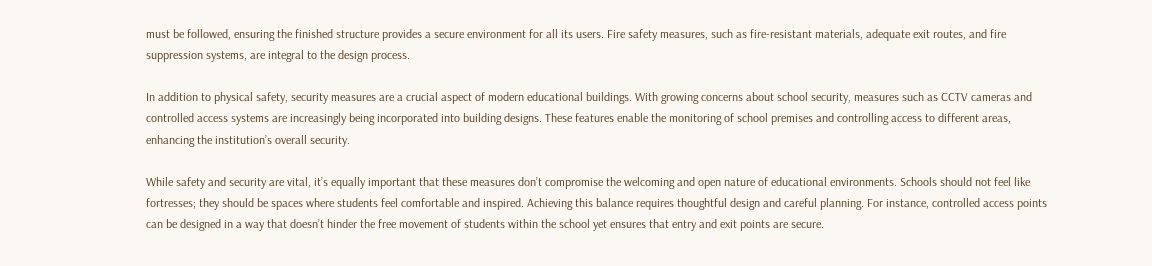must be followed, ensuring the finished structure provides a secure environment for all its users. Fire safety measures, such as fire-resistant materials, adequate exit routes, and fire suppression systems, are integral to the design process.

In addition to physical safety, security measures are a crucial aspect of modern educational buildings. With growing concerns about school security, measures such as CCTV cameras and controlled access systems are increasingly being incorporated into building designs. These features enable the monitoring of school premises and controlling access to different areas, enhancing the institution’s overall security.

While safety and security are vital, it’s equally important that these measures don’t compromise the welcoming and open nature of educational environments. Schools should not feel like fortresses; they should be spaces where students feel comfortable and inspired. Achieving this balance requires thoughtful design and careful planning. For instance, controlled access points can be designed in a way that doesn’t hinder the free movement of students within the school yet ensures that entry and exit points are secure.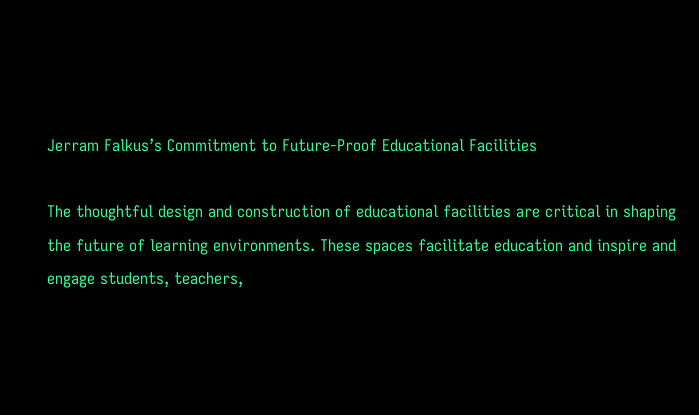Jerram Falkus’s Commitment to Future-Proof Educational Facilities

The thoughtful design and construction of educational facilities are critical in shaping the future of learning environments. These spaces facilitate education and inspire and engage students, teachers,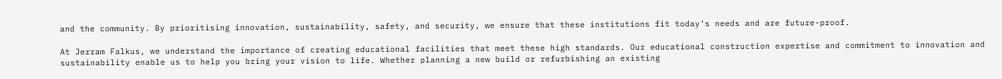and the community. By prioritising innovation, sustainability, safety, and security, we ensure that these institutions fit today’s needs and are future-proof.

At Jerram Falkus, we understand the importance of creating educational facilities that meet these high standards. Our educational construction expertise and commitment to innovation and sustainability enable us to help you bring your vision to life. Whether planning a new build or refurbishing an existing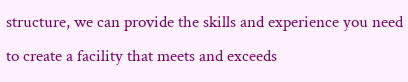structure, we can provide the skills and experience you need to create a facility that meets and exceeds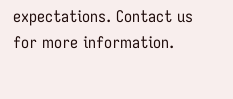expectations. Contact us for more information.